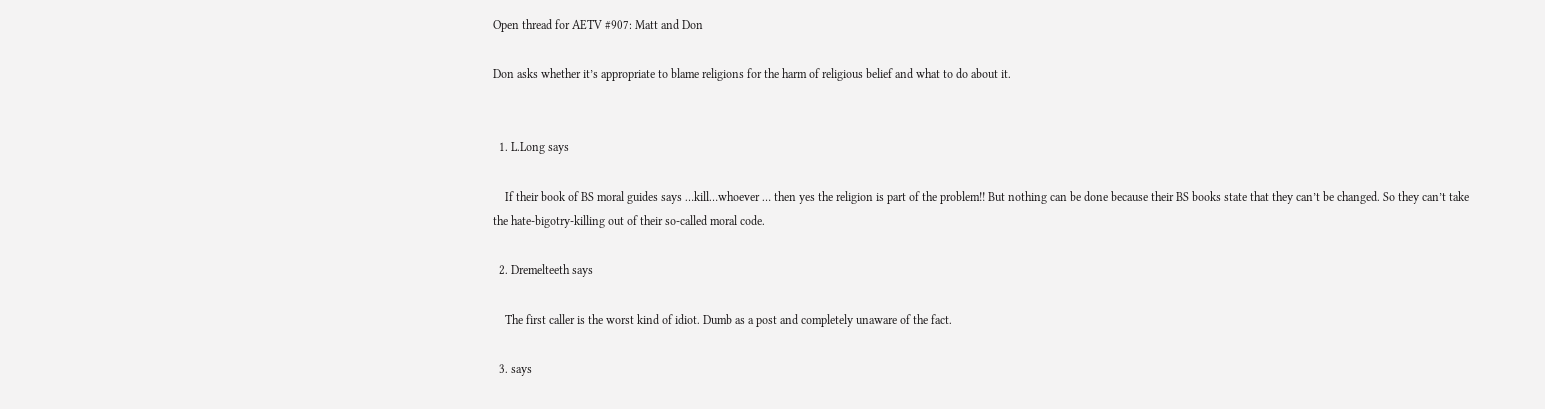Open thread for AETV #907: Matt and Don

Don asks whether it’s appropriate to blame religions for the harm of religious belief and what to do about it.


  1. L.Long says

    If their book of BS moral guides says …kill…whoever … then yes the religion is part of the problem!! But nothing can be done because their BS books state that they can’t be changed. So they can’t take the hate-bigotry-killing out of their so-called moral code.

  2. Dremelteeth says

    The first caller is the worst kind of idiot. Dumb as a post and completely unaware of the fact.

  3. says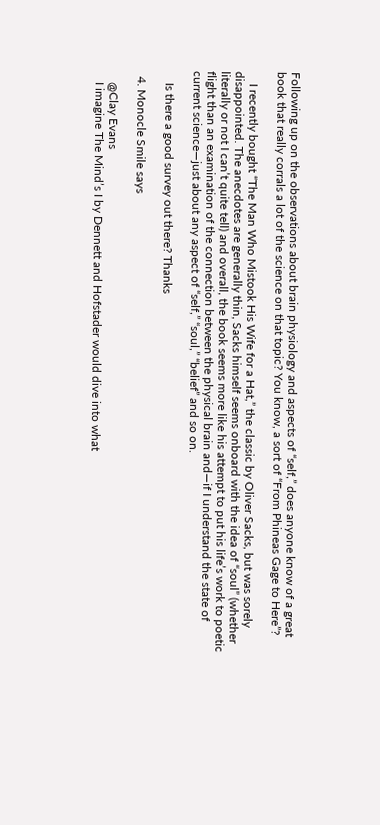Following up on the observations about brain physiology and aspects of “self,” does anyone know of a great book that really corrals a lot of the science on that topic? You know, a sort of “From Phineas Gage to Here”?

    I recently bought “The Man Who Mistook His Wife for a Hat,” the classic by Oliver Sacks, but was sorely disappointed. The anecdotes are generally thin, Sacks himself seems onboard with the idea of “soul” (whether literally or not I can’t quite tell) and overall, the book seems more like his attempt to put his life’s work to poetic flight than an examination of the connection between the physical brain and—if I understand the state of current science—just about any aspect of “self,” “soul,” “belief” and so on.

    Is there a good survey out there? Thanks

  4. Monocle Smile says

    @Clay Evans
    I imagine The Mind’s I by Dennett and Hofstader would dive into what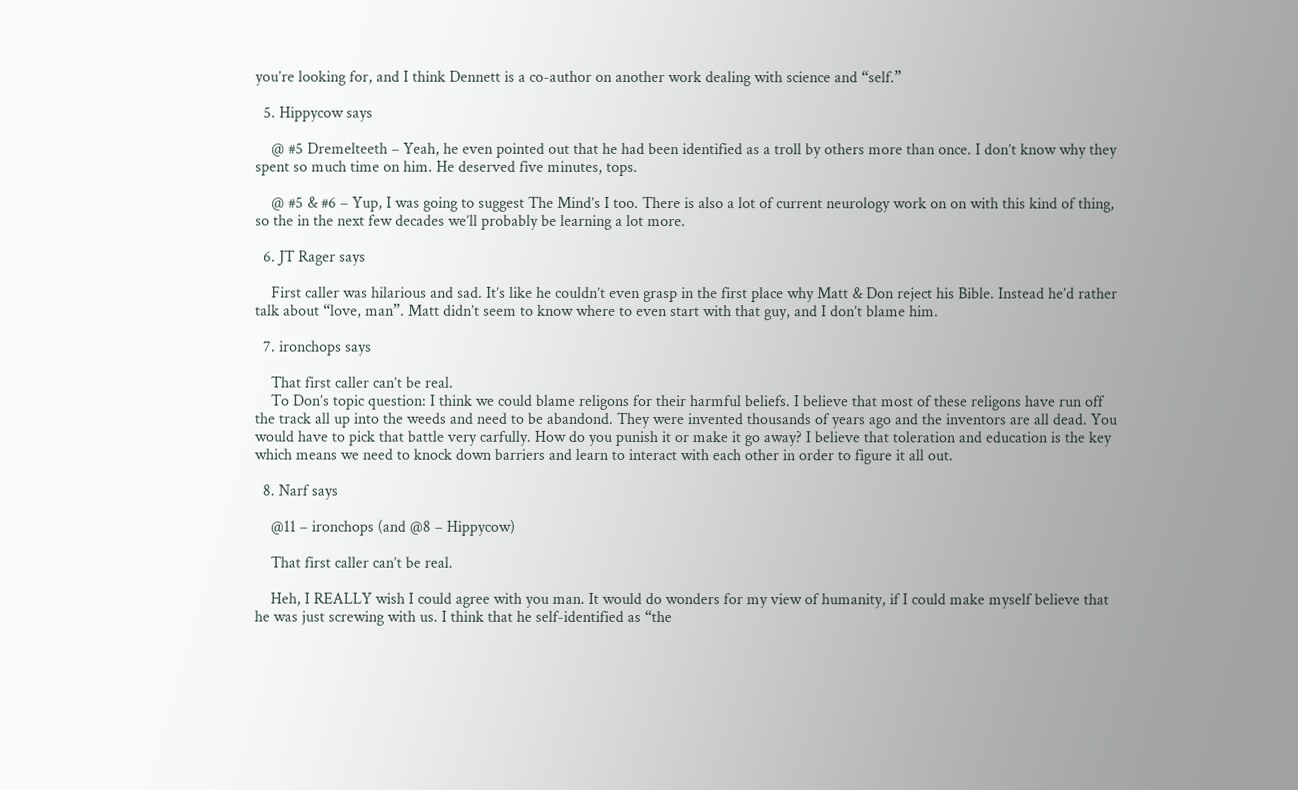you’re looking for, and I think Dennett is a co-author on another work dealing with science and “self.”

  5. Hippycow says

    @ #5 Dremelteeth – Yeah, he even pointed out that he had been identified as a troll by others more than once. I don’t know why they spent so much time on him. He deserved five minutes, tops.

    @ #5 & #6 – Yup, I was going to suggest The Mind’s I too. There is also a lot of current neurology work on on with this kind of thing, so the in the next few decades we’ll probably be learning a lot more.

  6. JT Rager says

    First caller was hilarious and sad. It’s like he couldn’t even grasp in the first place why Matt & Don reject his Bible. Instead he’d rather talk about “love, man”. Matt didn’t seem to know where to even start with that guy, and I don’t blame him.

  7. ironchops says

    That first caller can’t be real.
    To Don’s topic question: I think we could blame religons for their harmful beliefs. I believe that most of these religons have run off the track all up into the weeds and need to be abandond. They were invented thousands of years ago and the inventors are all dead. You would have to pick that battle very carfully. How do you punish it or make it go away? I believe that toleration and education is the key which means we need to knock down barriers and learn to interact with each other in order to figure it all out.

  8. Narf says

    @11 – ironchops (and @8 – Hippycow)

    That first caller can’t be real.

    Heh, I REALLY wish I could agree with you man. It would do wonders for my view of humanity, if I could make myself believe that he was just screwing with us. I think that he self-identified as “the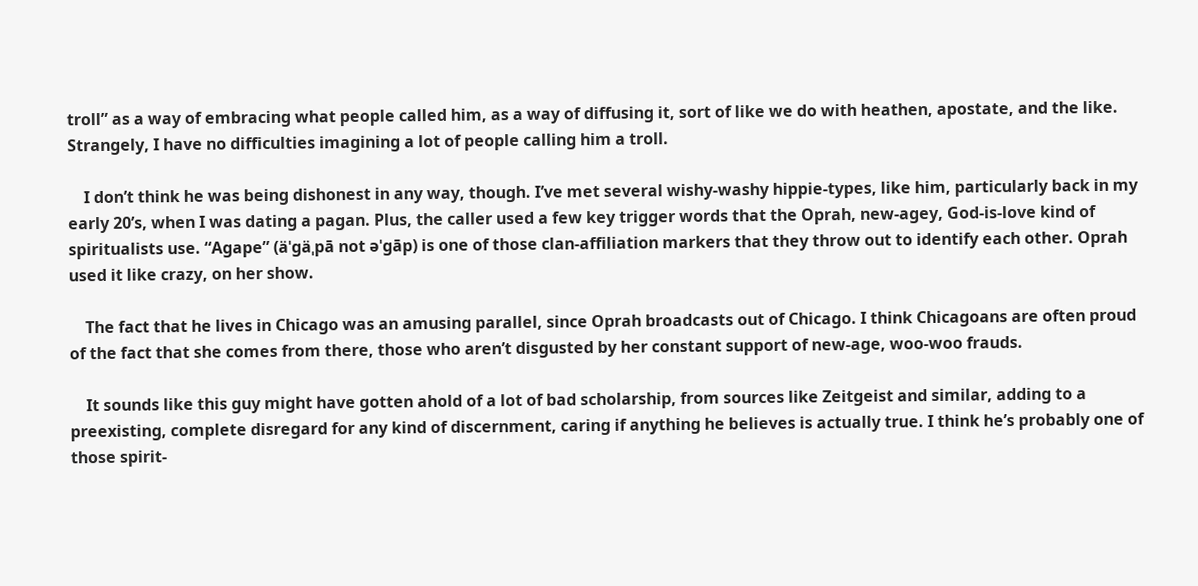troll” as a way of embracing what people called him, as a way of diffusing it, sort of like we do with heathen, apostate, and the like. Strangely, I have no difficulties imagining a lot of people calling him a troll.

    I don’t think he was being dishonest in any way, though. I’ve met several wishy-washy hippie-types, like him, particularly back in my early 20’s, when I was dating a pagan. Plus, the caller used a few key trigger words that the Oprah, new-agey, God-is-love kind of spiritualists use. “Agape” (äˈɡäˌpā not əˈɡāp) is one of those clan-affiliation markers that they throw out to identify each other. Oprah used it like crazy, on her show.

    The fact that he lives in Chicago was an amusing parallel, since Oprah broadcasts out of Chicago. I think Chicagoans are often proud of the fact that she comes from there, those who aren’t disgusted by her constant support of new-age, woo-woo frauds.

    It sounds like this guy might have gotten ahold of a lot of bad scholarship, from sources like Zeitgeist and similar, adding to a preexisting, complete disregard for any kind of discernment, caring if anything he believes is actually true. I think he’s probably one of those spirit-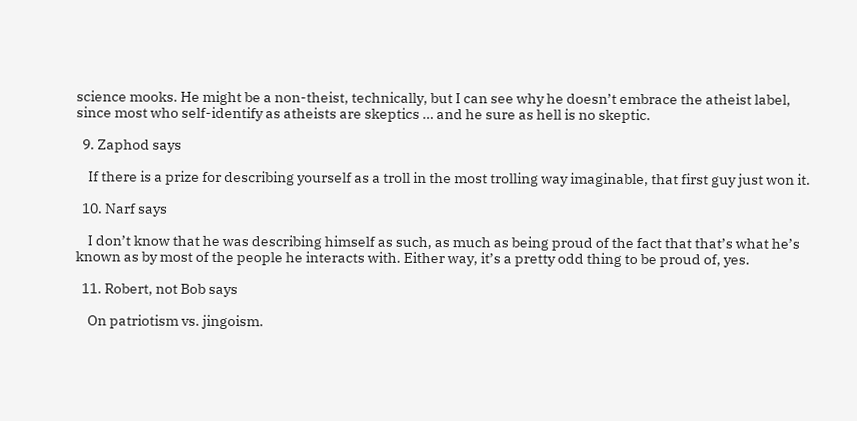science mooks. He might be a non-theist, technically, but I can see why he doesn’t embrace the atheist label, since most who self-identify as atheists are skeptics … and he sure as hell is no skeptic.

  9. Zaphod says

    If there is a prize for describing yourself as a troll in the most trolling way imaginable, that first guy just won it.

  10. Narf says

    I don’t know that he was describing himself as such, as much as being proud of the fact that that’s what he’s known as by most of the people he interacts with. Either way, it’s a pretty odd thing to be proud of, yes.

  11. Robert, not Bob says

    On patriotism vs. jingoism.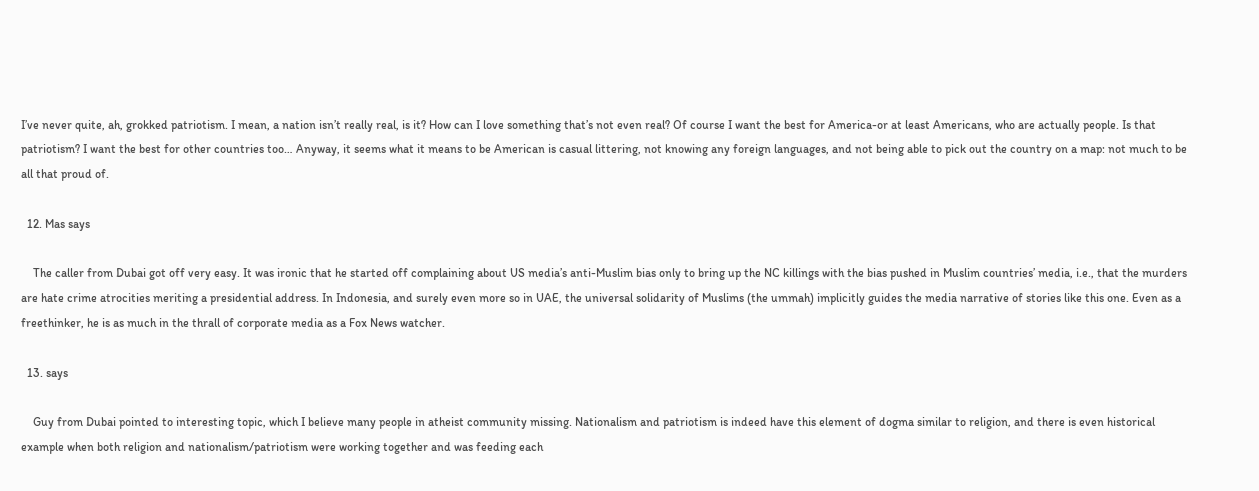I’ve never quite, ah, grokked patriotism. I mean, a nation isn’t really real, is it? How can I love something that’s not even real? Of course I want the best for America-or at least Americans, who are actually people. Is that patriotism? I want the best for other countries too… Anyway, it seems what it means to be American is casual littering, not knowing any foreign languages, and not being able to pick out the country on a map: not much to be all that proud of.

  12. Mas says

    The caller from Dubai got off very easy. It was ironic that he started off complaining about US media’s anti-Muslim bias only to bring up the NC killings with the bias pushed in Muslim countries’ media, i.e., that the murders are hate crime atrocities meriting a presidential address. In Indonesia, and surely even more so in UAE, the universal solidarity of Muslims (the ummah) implicitly guides the media narrative of stories like this one. Even as a freethinker, he is as much in the thrall of corporate media as a Fox News watcher.

  13. says

    Guy from Dubai pointed to interesting topic, which I believe many people in atheist community missing. Nationalism and patriotism is indeed have this element of dogma similar to religion, and there is even historical example when both religion and nationalism/patriotism were working together and was feeding each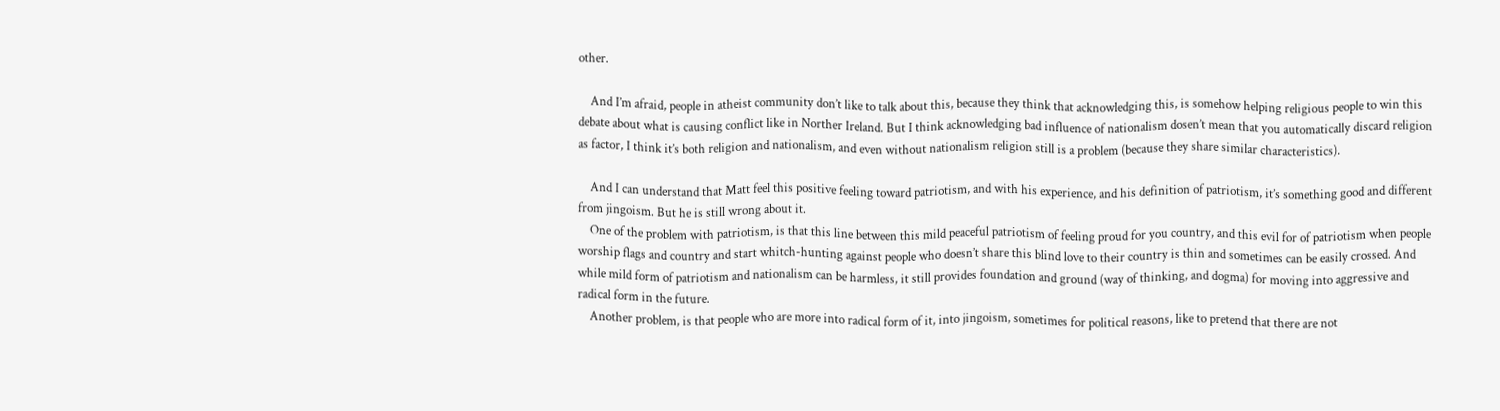other.

    And I’m afraid, people in atheist community don’t like to talk about this, because they think that acknowledging this, is somehow helping religious people to win this debate about what is causing conflict like in Norther Ireland. But I think acknowledging bad influence of nationalism dosen’t mean that you automatically discard religion as factor, I think it’s both religion and nationalism, and even without nationalism religion still is a problem (because they share similar characteristics).

    And I can understand that Matt feel this positive feeling toward patriotism, and with his experience, and his definition of patriotism, it’s something good and different from jingoism. But he is still wrong about it.
    One of the problem with patriotism, is that this line between this mild peaceful patriotism of feeling proud for you country, and this evil for of patriotism when people worship flags and country and start whitch-hunting against people who doesn’t share this blind love to their country is thin and sometimes can be easily crossed. And while mild form of patriotism and nationalism can be harmless, it still provides foundation and ground (way of thinking, and dogma) for moving into aggressive and radical form in the future.
    Another problem, is that people who are more into radical form of it, into jingoism, sometimes for political reasons, like to pretend that there are not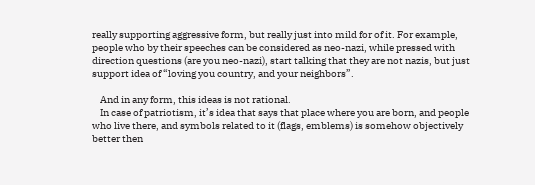really supporting aggressive form, but really just into mild for of it. For example, people who by their speeches can be considered as neo-nazi, while pressed with direction questions (are you neo-nazi), start talking that they are not nazis, but just support idea of “loving you country, and your neighbors”.

    And in any form, this ideas is not rational.
    In case of patriotism, it’s idea that says that place where you are born, and people who live there, and symbols related to it (flags, emblems) is somehow objectively better then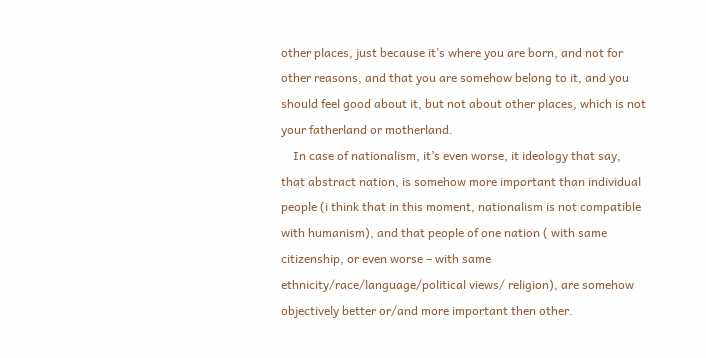other places, just because it’s where you are born, and not for other reasons, and that you are somehow belong to it, and you should feel good about it, but not about other places, which is not your fatherland or motherland.
    In case of nationalism, it’s even worse, it ideology that say, that abstract nation, is somehow more important than individual people (i think that in this moment, nationalism is not compatible with humanism), and that people of one nation ( with same citizenship, or even worse – with same ethnicity/race/language/political views/ religion), are somehow objectively better or/and more important then other.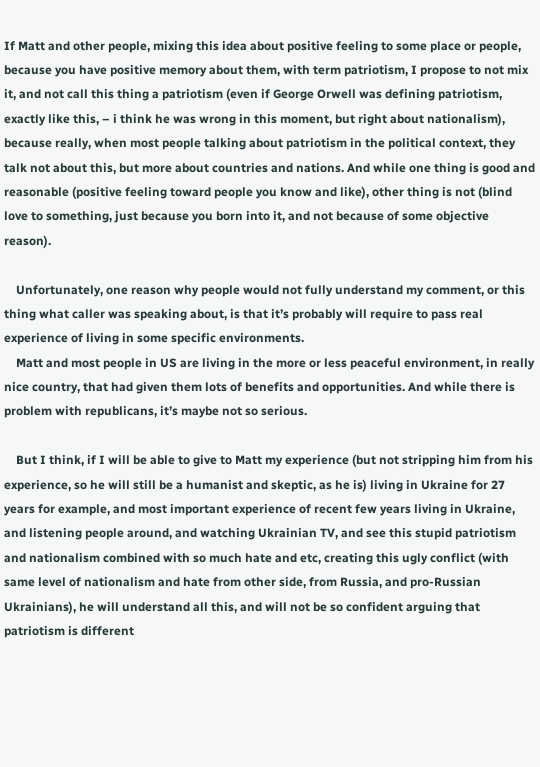If Matt and other people, mixing this idea about positive feeling to some place or people, because you have positive memory about them, with term patriotism, I propose to not mix it, and not call this thing a patriotism (even if George Orwell was defining patriotism, exactly like this, – i think he was wrong in this moment, but right about nationalism), because really, when most people talking about patriotism in the political context, they talk not about this, but more about countries and nations. And while one thing is good and reasonable (positive feeling toward people you know and like), other thing is not (blind love to something, just because you born into it, and not because of some objective reason).

    Unfortunately, one reason why people would not fully understand my comment, or this thing what caller was speaking about, is that it’s probably will require to pass real experience of living in some specific environments.
    Matt and most people in US are living in the more or less peaceful environment, in really nice country, that had given them lots of benefits and opportunities. And while there is problem with republicans, it’s maybe not so serious.

    But I think, if I will be able to give to Matt my experience (but not stripping him from his experience, so he will still be a humanist and skeptic, as he is) living in Ukraine for 27 years for example, and most important experience of recent few years living in Ukraine, and listening people around, and watching Ukrainian TV, and see this stupid patriotism and nationalism combined with so much hate and etc, creating this ugly conflict (with same level of nationalism and hate from other side, from Russia, and pro-Russian Ukrainians), he will understand all this, and will not be so confident arguing that patriotism is different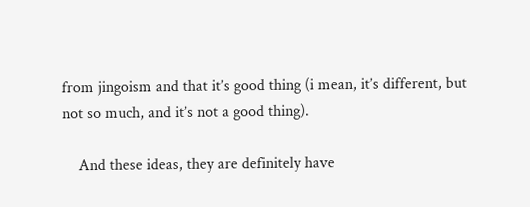from jingoism and that it’s good thing (i mean, it’s different, but not so much, and it’s not a good thing).

    And these ideas, they are definitely have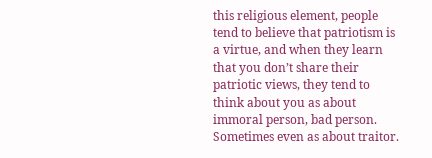this religious element, people tend to believe that patriotism is a virtue, and when they learn that you don’t share their patriotic views, they tend to think about you as about immoral person, bad person. Sometimes even as about traitor.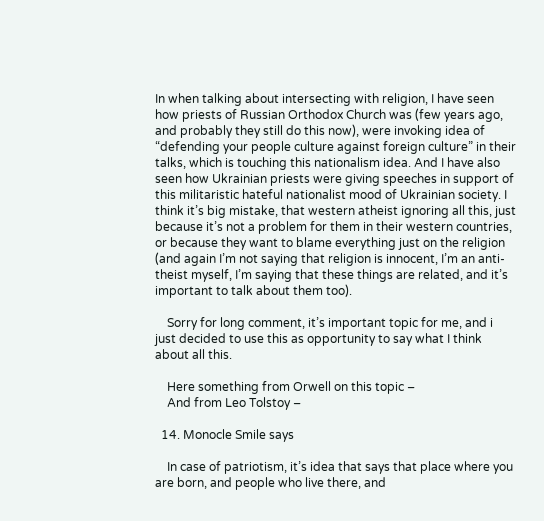In when talking about intersecting with religion, I have seen how priests of Russian Orthodox Church was (few years ago, and probably they still do this now), were invoking idea of “defending your people culture against foreign culture” in their talks, which is touching this nationalism idea. And I have also seen how Ukrainian priests were giving speeches in support of this militaristic hateful nationalist mood of Ukrainian society. I think it’s big mistake, that western atheist ignoring all this, just because it’s not a problem for them in their western countries, or because they want to blame everything just on the religion (and again I’m not saying that religion is innocent, I’m an anti-theist myself, I’m saying that these things are related, and it’s important to talk about them too).

    Sorry for long comment, it’s important topic for me, and i just decided to use this as opportunity to say what I think about all this.

    Here something from Orwell on this topic –
    And from Leo Tolstoy –

  14. Monocle Smile says

    In case of patriotism, it’s idea that says that place where you are born, and people who live there, and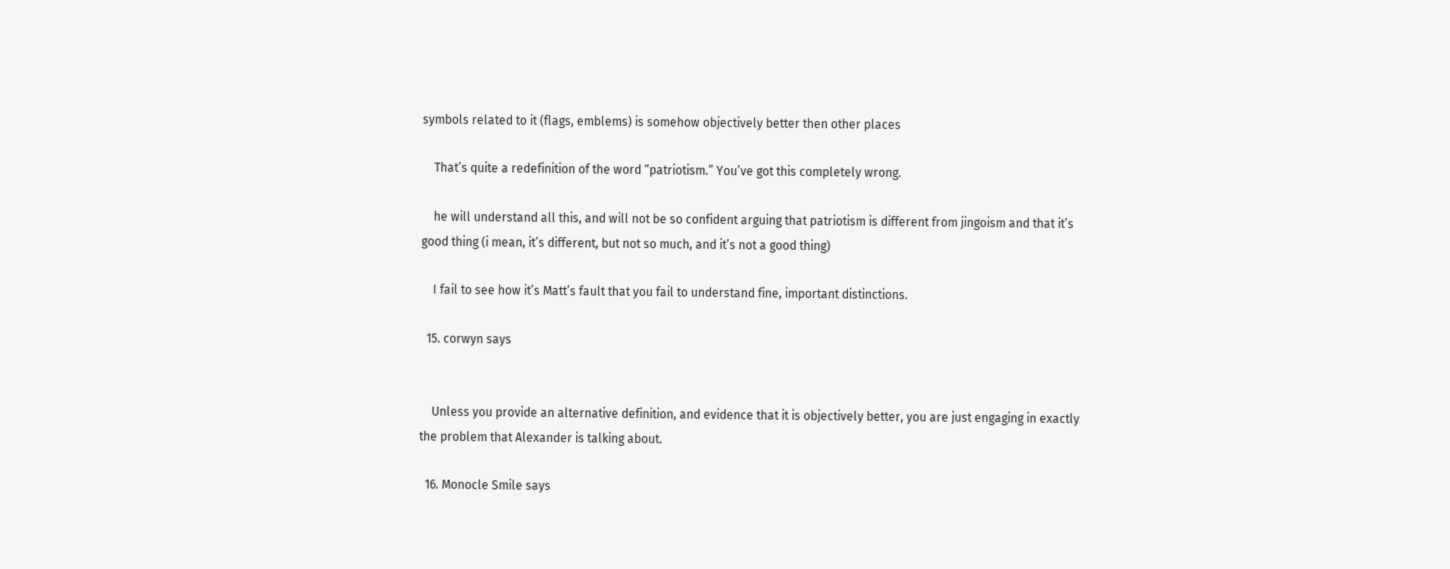symbols related to it (flags, emblems) is somehow objectively better then other places

    That’s quite a redefinition of the word “patriotism.” You’ve got this completely wrong.

    he will understand all this, and will not be so confident arguing that patriotism is different from jingoism and that it’s good thing (i mean, it’s different, but not so much, and it’s not a good thing)

    I fail to see how it’s Matt’s fault that you fail to understand fine, important distinctions.

  15. corwyn says


    Unless you provide an alternative definition, and evidence that it is objectively better, you are just engaging in exactly the problem that Alexander is talking about.

  16. Monocle Smile says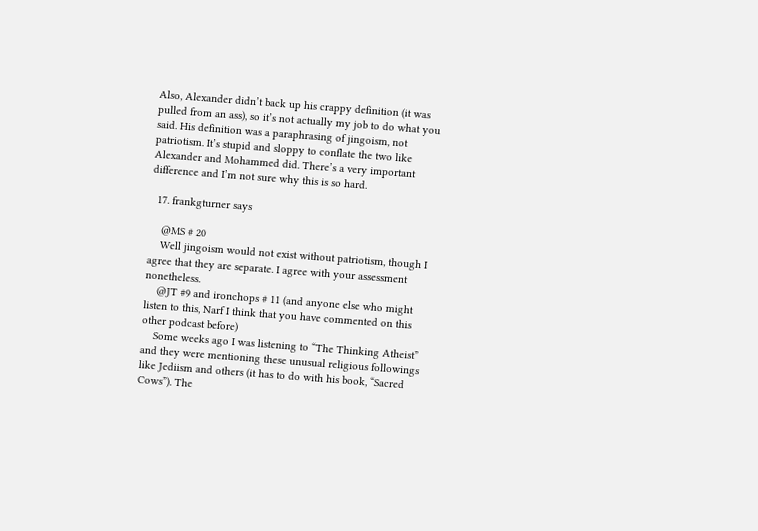Also, Alexander didn’t back up his crappy definition (it was pulled from an ass), so it’s not actually my job to do what you said. His definition was a paraphrasing of jingoism, not patriotism. It’s stupid and sloppy to conflate the two like Alexander and Mohammed did. There’s a very important difference and I’m not sure why this is so hard.

  17. frankgturner says

    @MS # 20
    Well jingoism would not exist without patriotism, though I agree that they are separate. I agree with your assessment nonetheless.
    @JT #9 and ironchops # 11 (and anyone else who might listen to this, Narf I think that you have commented on this other podcast before)
    Some weeks ago I was listening to “The Thinking Atheist” and they were mentioning these unusual religious followings like Jediism and others (it has to do with his book, “Sacred Cows”). The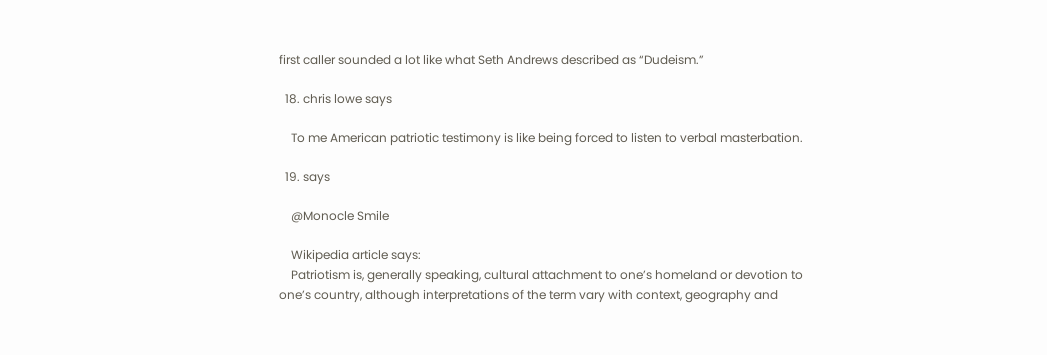first caller sounded a lot like what Seth Andrews described as “Dudeism.”

  18. chris lowe says

    To me American patriotic testimony is like being forced to listen to verbal masterbation.

  19. says

    @Monocle Smile

    Wikipedia article says:
    Patriotism is, generally speaking, cultural attachment to one’s homeland or devotion to one’s country, although interpretations of the term vary with context, geography and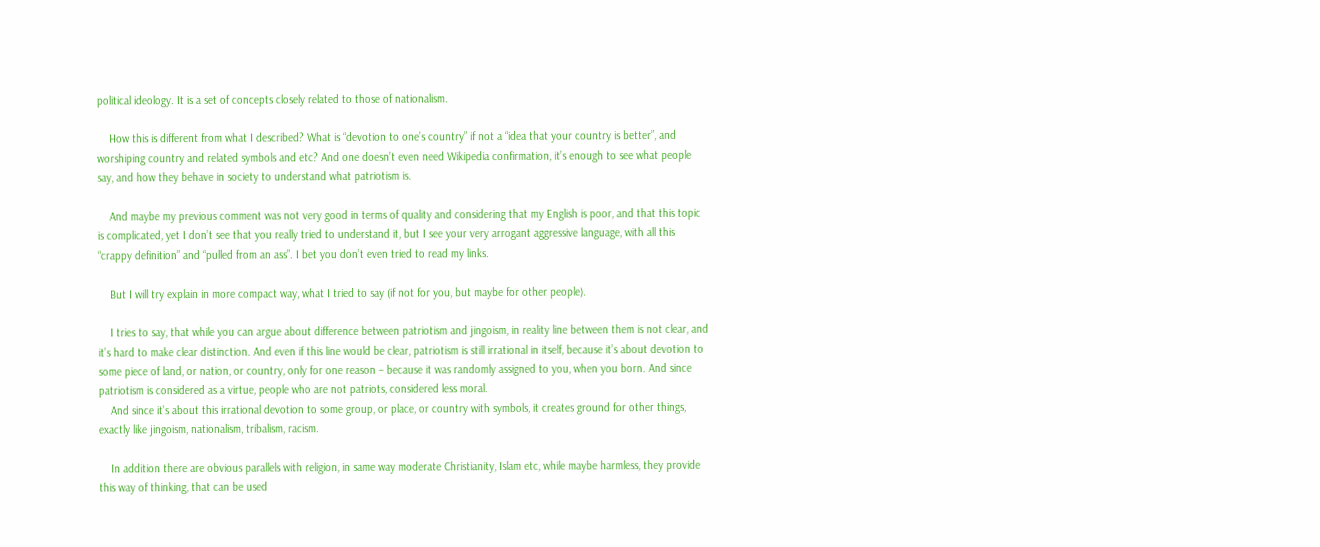political ideology. It is a set of concepts closely related to those of nationalism.

    How this is different from what I described? What is “devotion to one’s country” if not a “idea that your country is better”, and worshiping country and related symbols and etc? And one doesn’t even need Wikipedia confirmation, it’s enough to see what people say, and how they behave in society to understand what patriotism is.

    And maybe my previous comment was not very good in terms of quality and considering that my English is poor, and that this topic is complicated, yet I don’t see that you really tried to understand it, but I see your very arrogant aggressive language, with all this “crappy definition” and “pulled from an ass”. I bet you don’t even tried to read my links.

    But I will try explain in more compact way, what I tried to say (if not for you, but maybe for other people).

    I tries to say, that while you can argue about difference between patriotism and jingoism, in reality line between them is not clear, and it’s hard to make clear distinction. And even if this line would be clear, patriotism is still irrational in itself, because it’s about devotion to some piece of land, or nation, or country, only for one reason – because it was randomly assigned to you, when you born. And since patriotism is considered as a virtue, people who are not patriots, considered less moral.
    And since it’s about this irrational devotion to some group, or place, or country with symbols, it creates ground for other things, exactly like jingoism, nationalism, tribalism, racism.

    In addition there are obvious parallels with religion, in same way moderate Christianity, Islam etc, while maybe harmless, they provide this way of thinking, that can be used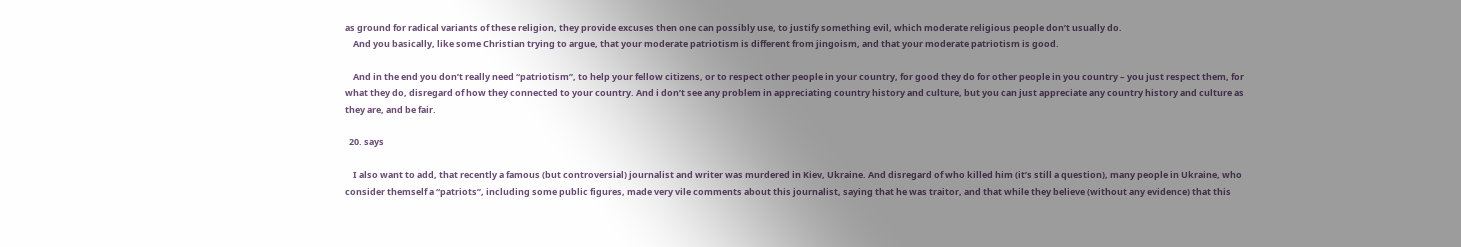as ground for radical variants of these religion, they provide excuses then one can possibly use, to justify something evil, which moderate religious people don’t usually do.
    And you basically, like some Christian trying to argue, that your moderate patriotism is different from jingoism, and that your moderate patriotism is good.

    And in the end you don’t really need “patriotism”, to help your fellow citizens, or to respect other people in your country, for good they do for other people in you country – you just respect them, for what they do, disregard of how they connected to your country. And i don’t see any problem in appreciating country history and culture, but you can just appreciate any country history and culture as they are, and be fair.

  20. says

    I also want to add, that recently a famous (but controversial) journalist and writer was murdered in Kiev, Ukraine. And disregard of who killed him (it’s still a question), many people in Ukraine, who consider themself a “patriots”, including some public figures, made very vile comments about this journalist, saying that he was traitor, and that while they believe (without any evidence) that this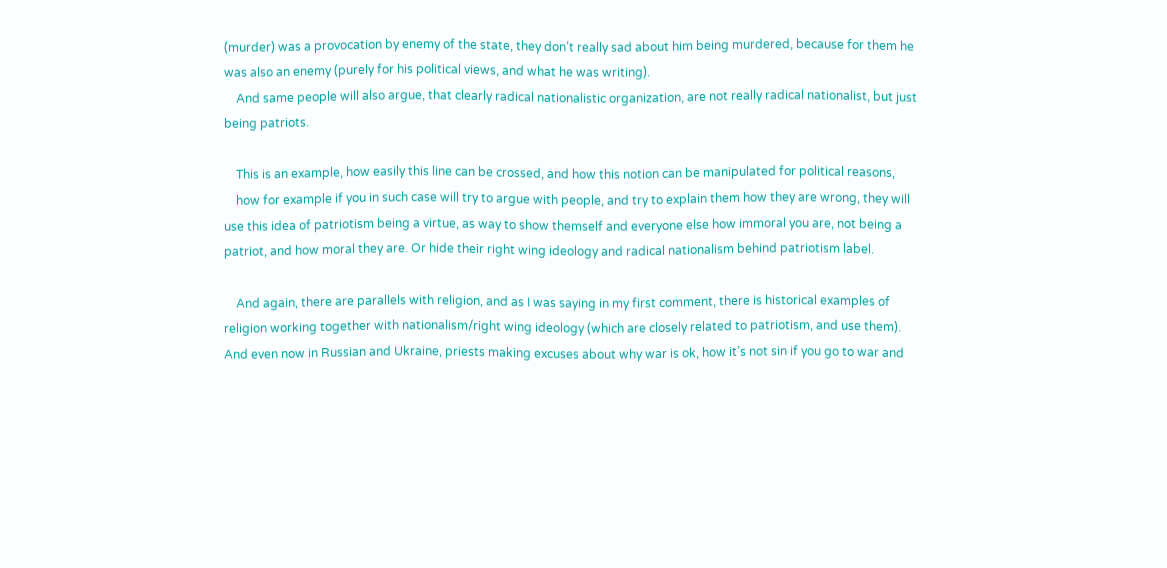(murder) was a provocation by enemy of the state, they don’t really sad about him being murdered, because for them he was also an enemy (purely for his political views, and what he was writing).
    And same people will also argue, that clearly radical nationalistic organization, are not really radical nationalist, but just being patriots.

    This is an example, how easily this line can be crossed, and how this notion can be manipulated for political reasons,
    how for example if you in such case will try to argue with people, and try to explain them how they are wrong, they will use this idea of patriotism being a virtue, as way to show themself and everyone else how immoral you are, not being a patriot, and how moral they are. Or hide their right wing ideology and radical nationalism behind patriotism label.

    And again, there are parallels with religion, and as I was saying in my first comment, there is historical examples of religion working together with nationalism/right wing ideology (which are closely related to patriotism, and use them). And even now in Russian and Ukraine, priests making excuses about why war is ok, how it’s not sin if you go to war and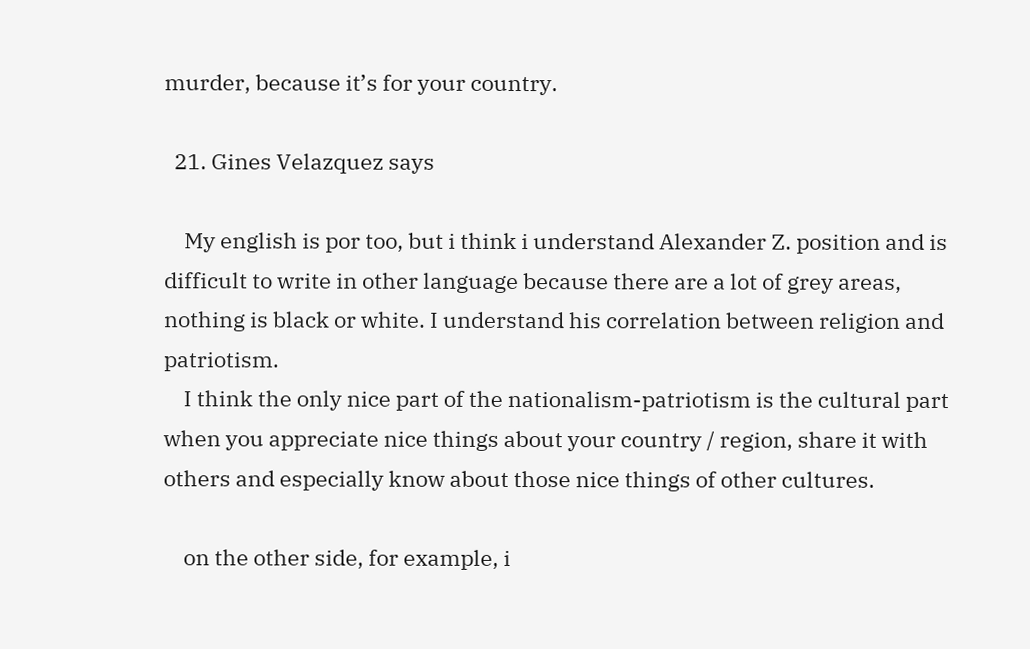murder, because it’s for your country.

  21. Gines Velazquez says

    My english is por too, but i think i understand Alexander Z. position and is difficult to write in other language because there are a lot of grey areas, nothing is black or white. I understand his correlation between religion and patriotism.
    I think the only nice part of the nationalism-patriotism is the cultural part when you appreciate nice things about your country / region, share it with others and especially know about those nice things of other cultures.

    on the other side, for example, i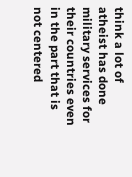think a lot of atheist has done military services for their countries even in the part that is not centered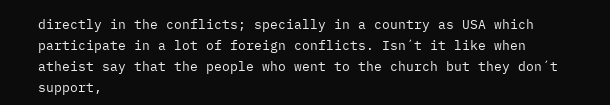directly in the conflicts; specially in a country as USA which participate in a lot of foreign conflicts. Isn´t it like when atheist say that the people who went to the church but they don´t support,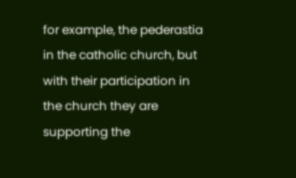for example, the pederastia in the catholic church, but with their participation in the church they are supporting the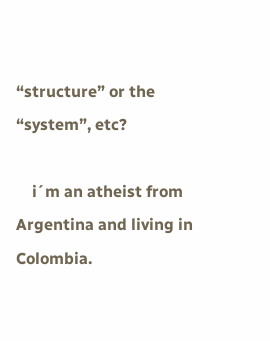“structure” or the “system”, etc?

    i´m an atheist from Argentina and living in Colombia.